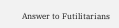Answer to Futilitarians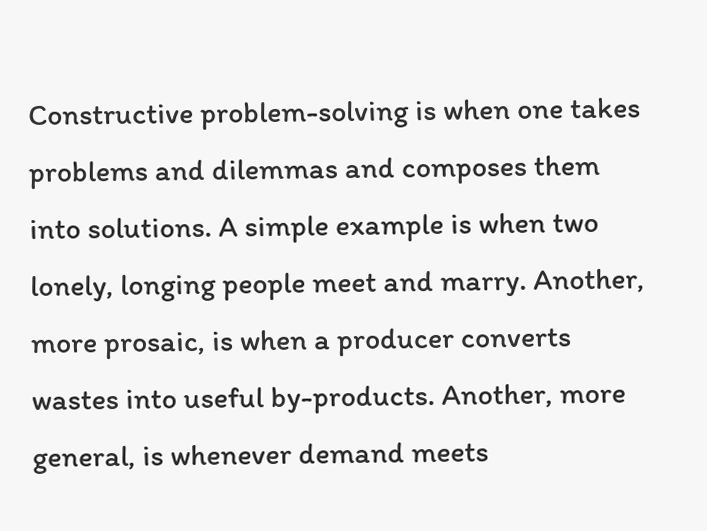Constructive problem-solving is when one takes problems and dilemmas and composes them into solutions. A simple example is when two lonely, longing people meet and marry. Another, more prosaic, is when a producer converts wastes into useful by-products. Another, more general, is whenever demand meets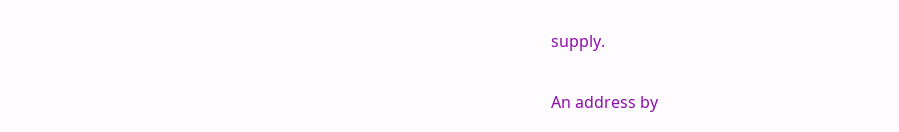supply.

An address by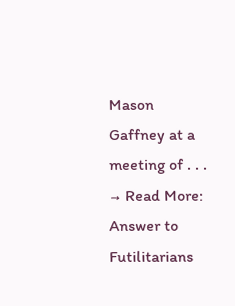Mason Gaffney at a meeting of . . . → Read More: Answer to Futilitarians